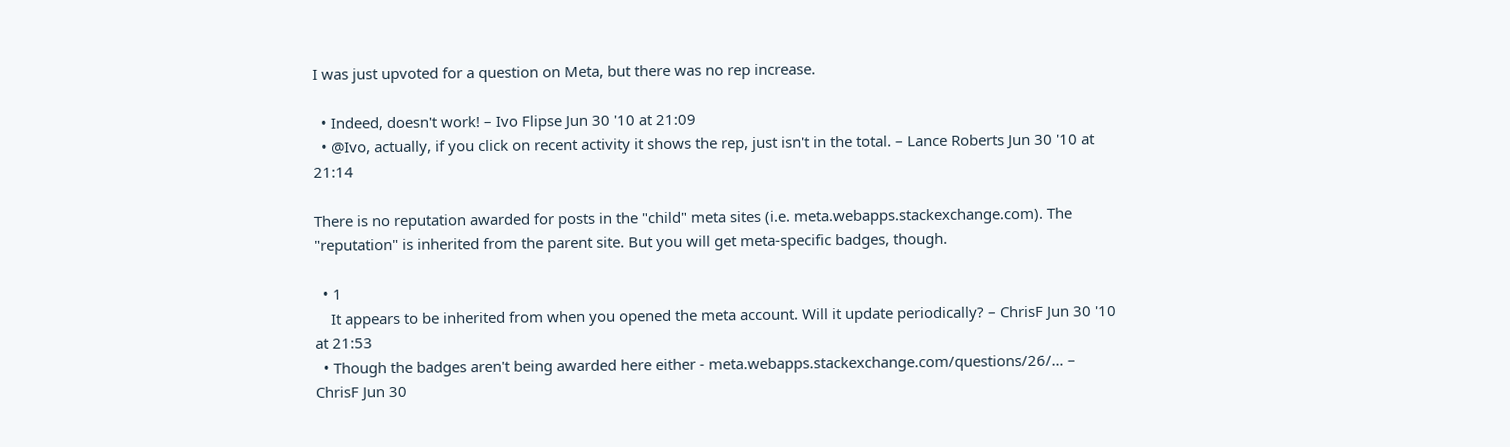I was just upvoted for a question on Meta, but there was no rep increase.

  • Indeed, doesn't work! – Ivo Flipse Jun 30 '10 at 21:09
  • @Ivo, actually, if you click on recent activity it shows the rep, just isn't in the total. – Lance Roberts Jun 30 '10 at 21:14

There is no reputation awarded for posts in the "child" meta sites (i.e. meta.webapps.stackexchange.com). The "reputation" is inherited from the parent site. But you will get meta-specific badges, though.

  • 1
    It appears to be inherited from when you opened the meta account. Will it update periodically? – ChrisF Jun 30 '10 at 21:53
  • Though the badges aren't being awarded here either - meta.webapps.stackexchange.com/questions/26/… – ChrisF Jun 30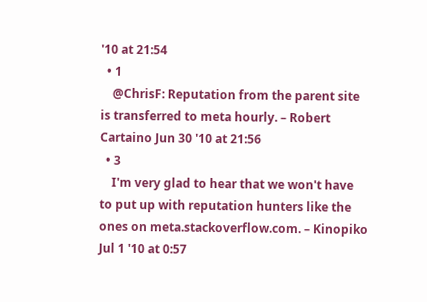'10 at 21:54
  • 1
    @ChrisF: Reputation from the parent site is transferred to meta hourly. – Robert Cartaino Jun 30 '10 at 21:56
  • 3
    I'm very glad to hear that we won't have to put up with reputation hunters like the ones on meta.stackoverflow.com. – Kinopiko Jul 1 '10 at 0:57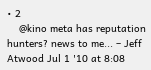• 2
    @kino meta has reputation hunters? news to me... – Jeff Atwood Jul 1 '10 at 8:08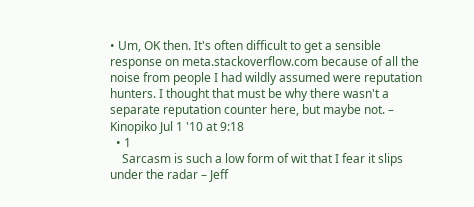• Um, OK then. It's often difficult to get a sensible response on meta.stackoverflow.com because of all the noise from people I had wildly assumed were reputation hunters. I thought that must be why there wasn't a separate reputation counter here, but maybe not. – Kinopiko Jul 1 '10 at 9:18
  • 1
    Sarcasm is such a low form of wit that I fear it slips under the radar – Jeff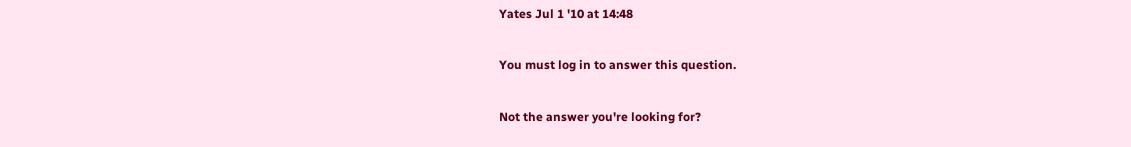Yates Jul 1 '10 at 14:48

You must log in to answer this question.

Not the answer you're looking for?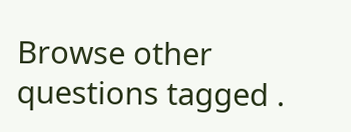Browse other questions tagged .